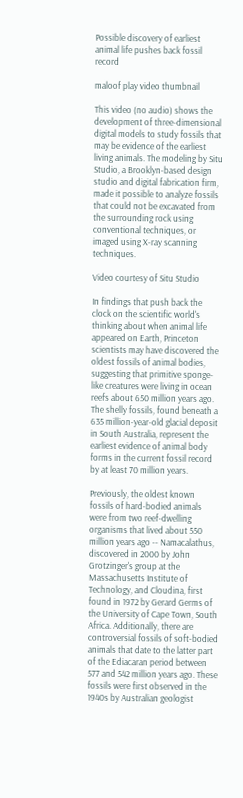Possible discovery of earliest animal life pushes back fossil record

maloof play video thumbnail

This video (no audio) shows the development of three-dimensional digital models to study fossils that may be evidence of the earliest living animals. The modeling by Situ Studio, a Brooklyn-based design studio and digital fabrication firm, made it possible to analyze fossils that could not be excavated from the surrounding rock using conventional techniques, or imaged using X-ray scanning techniques.

Video courtesy of Situ Studio

In findings that push back the clock on the scientific world's thinking about when animal life appeared on Earth, Princeton scientists may have discovered the oldest fossils of animal bodies, suggesting that primitive sponge-like creatures were living in ocean reefs about 650 million years ago. The shelly fossils, found beneath a 635 million-year-old glacial deposit in South Australia, represent the earliest evidence of animal body forms in the current fossil record by at least 70 million years.

Previously, the oldest known fossils of hard-bodied animals were from two reef-dwelling organisms that lived about 550 million years ago -- Namacalathus, discovered in 2000 by John Grotzinger's group at the Massachusetts Institute of Technology, and Cloudina, first found in 1972 by Gerard Germs of the University of Cape Town, South Africa. Additionally, there are controversial fossils of soft-bodied animals that date to the latter part of the Ediacaran period between 577 and 542 million years ago. These fossils were first observed in the 1940s by Australian geologist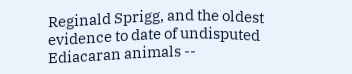Reginald Sprigg, and the oldest evidence to date of undisputed Ediacaran animals --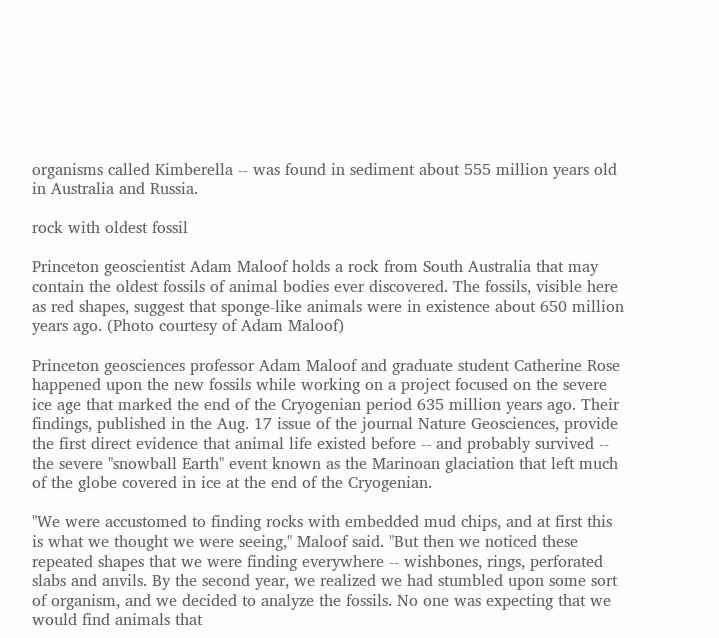organisms called Kimberella -- was found in sediment about 555 million years old in Australia and Russia.

rock with oldest fossil

Princeton geoscientist Adam Maloof holds a rock from South Australia that may contain the oldest fossils of animal bodies ever discovered. The fossils, visible here as red shapes, suggest that sponge-like animals were in existence about 650 million years ago. (Photo courtesy of Adam Maloof)

Princeton geosciences professor Adam Maloof and graduate student Catherine Rose happened upon the new fossils while working on a project focused on the severe ice age that marked the end of the Cryogenian period 635 million years ago. Their findings, published in the Aug. 17 issue of the journal Nature Geosciences, provide the first direct evidence that animal life existed before -- and probably survived -- the severe "snowball Earth" event known as the Marinoan glaciation that left much of the globe covered in ice at the end of the Cryogenian.

"We were accustomed to finding rocks with embedded mud chips, and at first this is what we thought we were seeing," Maloof said. "But then we noticed these repeated shapes that we were finding everywhere -- wishbones, rings, perforated slabs and anvils. By the second year, we realized we had stumbled upon some sort of organism, and we decided to analyze the fossils. No one was expecting that we would find animals that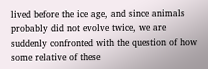lived before the ice age, and since animals probably did not evolve twice, we are suddenly confronted with the question of how some relative of these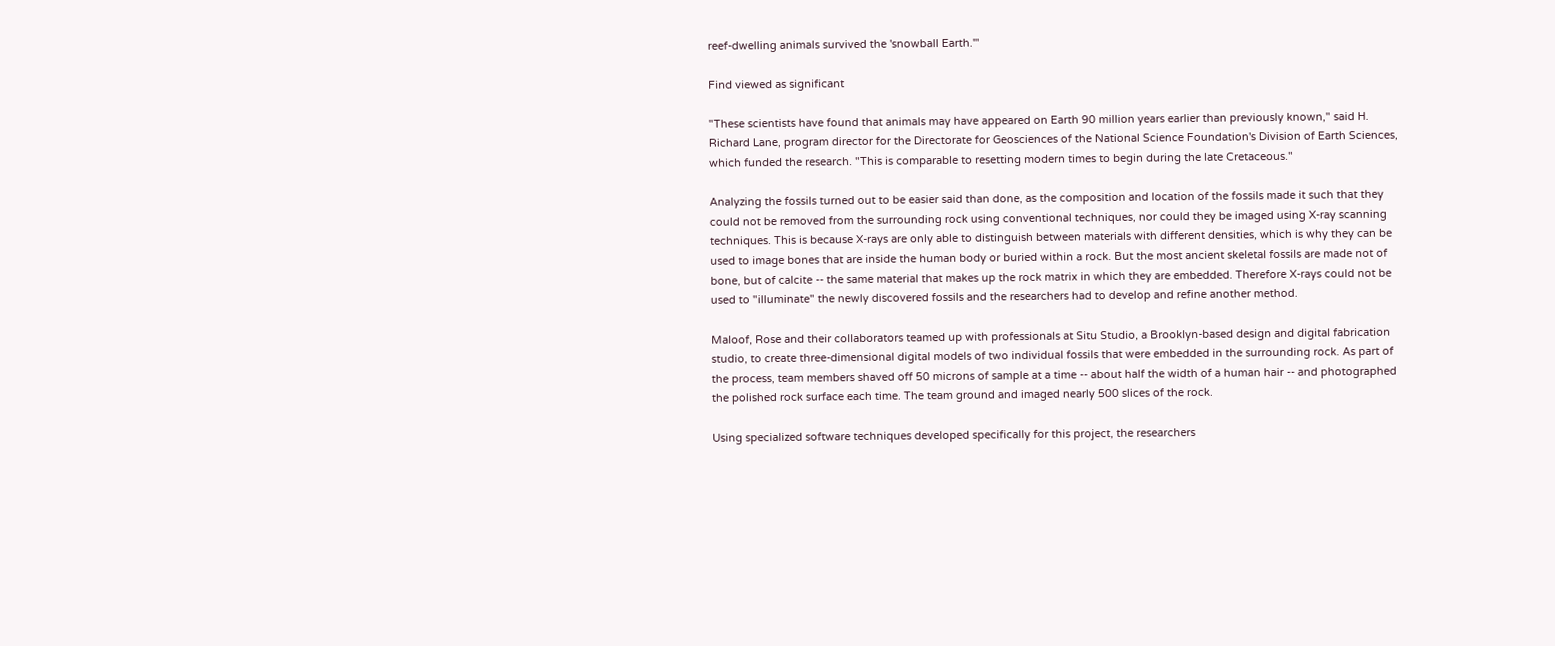reef-dwelling animals survived the 'snowball Earth.'"

Find viewed as significant

"These scientists have found that animals may have appeared on Earth 90 million years earlier than previously known," said H. Richard Lane, program director for the Directorate for Geosciences of the National Science Foundation's Division of Earth Sciences, which funded the research. "This is comparable to resetting modern times to begin during the late Cretaceous."

Analyzing the fossils turned out to be easier said than done, as the composition and location of the fossils made it such that they could not be removed from the surrounding rock using conventional techniques, nor could they be imaged using X-ray scanning techniques. This is because X-rays are only able to distinguish between materials with different densities, which is why they can be used to image bones that are inside the human body or buried within a rock. But the most ancient skeletal fossils are made not of bone, but of calcite -- the same material that makes up the rock matrix in which they are embedded. Therefore X-rays could not be used to "illuminate" the newly discovered fossils and the researchers had to develop and refine another method.

Maloof, Rose and their collaborators teamed up with professionals at Situ Studio, a Brooklyn-based design and digital fabrication studio, to create three-dimensional digital models of two individual fossils that were embedded in the surrounding rock. As part of the process, team members shaved off 50 microns of sample at a time -- about half the width of a human hair -- and photographed the polished rock surface each time. The team ground and imaged nearly 500 slices of the rock.

Using specialized software techniques developed specifically for this project, the researchers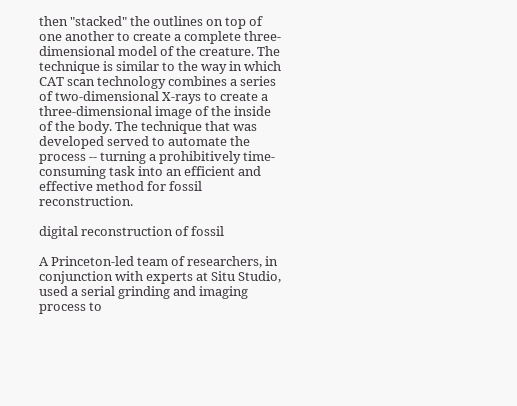then "stacked" the outlines on top of one another to create a complete three-dimensional model of the creature. The technique is similar to the way in which CAT scan technology combines a series of two-dimensional X-rays to create a three-dimensional image of the inside of the body. The technique that was developed served to automate the process -- turning a prohibitively time-consuming task into an efficient and effective method for fossil reconstruction.

digital reconstruction of fossil

A Princeton-led team of researchers, in conjunction with experts at Situ Studio, used a serial grinding and imaging process to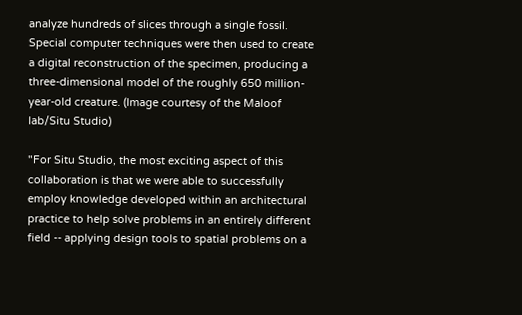analyze hundreds of slices through a single fossil. Special computer techniques were then used to create a digital reconstruction of the specimen, producing a three-dimensional model of the roughly 650 million-year-old creature. (Image courtesy of the Maloof lab/Situ Studio)

"For Situ Studio, the most exciting aspect of this collaboration is that we were able to successfully employ knowledge developed within an architectural practice to help solve problems in an entirely different field -- applying design tools to spatial problems on a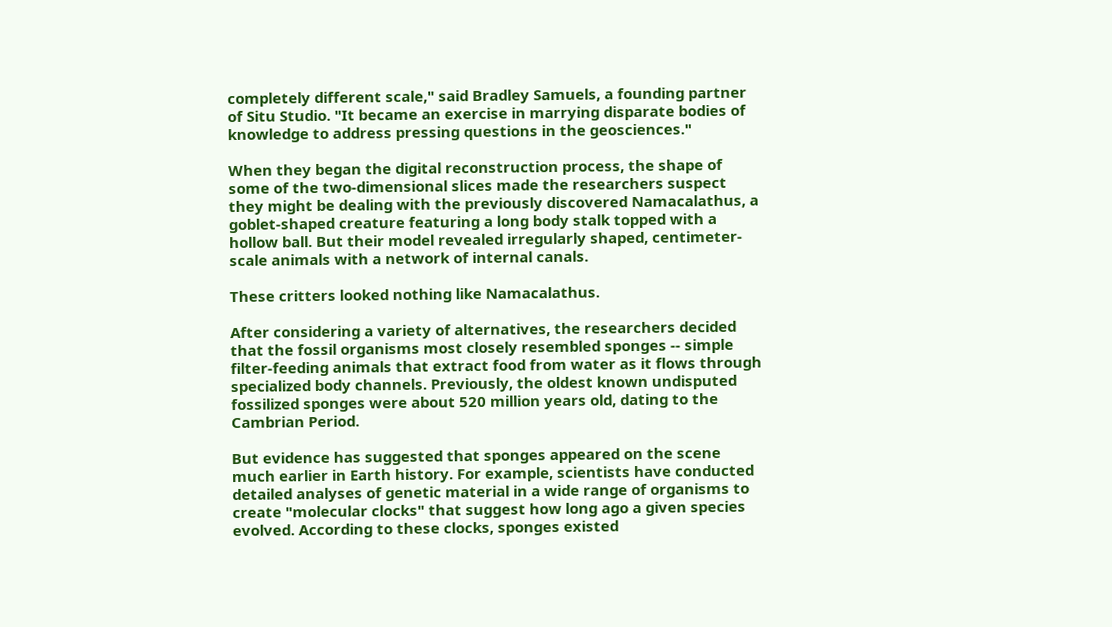completely different scale," said Bradley Samuels, a founding partner of Situ Studio. "It became an exercise in marrying disparate bodies of knowledge to address pressing questions in the geosciences."

When they began the digital reconstruction process, the shape of some of the two-dimensional slices made the researchers suspect they might be dealing with the previously discovered Namacalathus, a goblet-shaped creature featuring a long body stalk topped with a hollow ball. But their model revealed irregularly shaped, centimeter-scale animals with a network of internal canals.

These critters looked nothing like Namacalathus.

After considering a variety of alternatives, the researchers decided that the fossil organisms most closely resembled sponges -- simple filter-feeding animals that extract food from water as it flows through specialized body channels. Previously, the oldest known undisputed fossilized sponges were about 520 million years old, dating to the Cambrian Period.

But evidence has suggested that sponges appeared on the scene much earlier in Earth history. For example, scientists have conducted detailed analyses of genetic material in a wide range of organisms to create "molecular clocks" that suggest how long ago a given species evolved. According to these clocks, sponges existed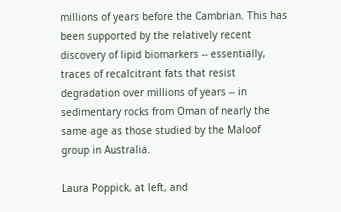millions of years before the Cambrian. This has been supported by the relatively recent discovery of lipid biomarkers -- essentially, traces of recalcitrant fats that resist degradation over millions of years -- in sedimentary rocks from Oman of nearly the same age as those studied by the Maloof group in Australia.

Laura Poppick, at left, and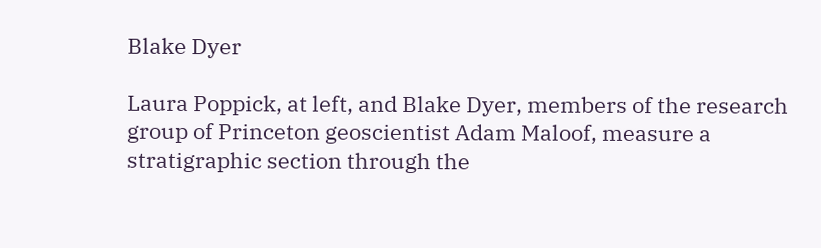Blake Dyer

Laura Poppick, at left, and Blake Dyer, members of the research group of Princeton geoscientist Adam Maloof, measure a stratigraphic section through the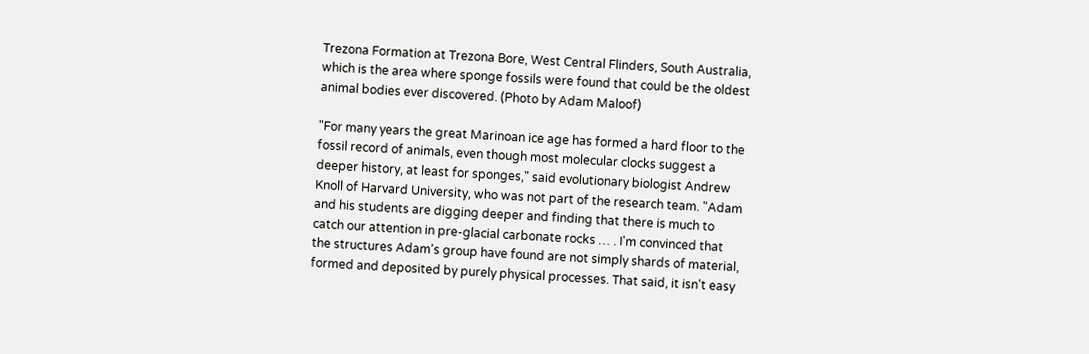Trezona Formation at Trezona Bore, West Central Flinders, South Australia, which is the area where sponge fossils were found that could be the oldest animal bodies ever discovered. (Photo by Adam Maloof)

"For many years the great Marinoan ice age has formed a hard floor to the fossil record of animals, even though most molecular clocks suggest a deeper history, at least for sponges," said evolutionary biologist Andrew Knoll of Harvard University, who was not part of the research team. "Adam and his students are digging deeper and finding that there is much to catch our attention in pre-glacial carbonate rocks … . I'm convinced that the structures Adam's group have found are not simply shards of material, formed and deposited by purely physical processes. That said, it isn't easy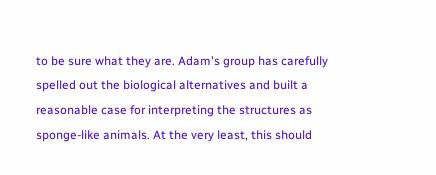to be sure what they are. Adam's group has carefully spelled out the biological alternatives and built a reasonable case for interpreting the structures as sponge-like animals. At the very least, this should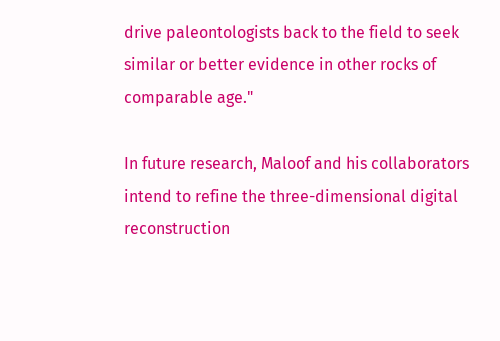drive paleontologists back to the field to seek similar or better evidence in other rocks of comparable age."

In future research, Maloof and his collaborators intend to refine the three-dimensional digital reconstruction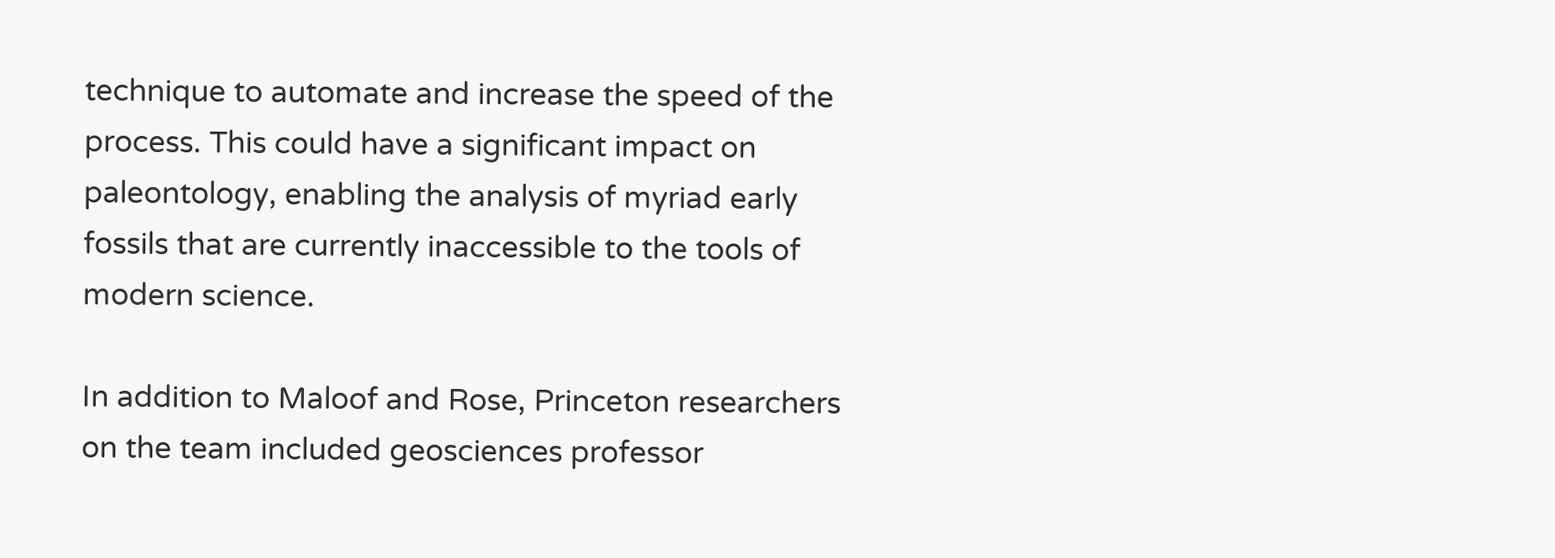technique to automate and increase the speed of the process. This could have a significant impact on paleontology, enabling the analysis of myriad early fossils that are currently inaccessible to the tools of modern science.

In addition to Maloof and Rose, Princeton researchers on the team included geosciences professor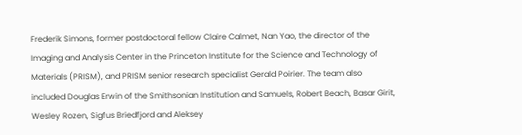Frederik Simons, former postdoctoral fellow Claire Calmet, Nan Yao, the director of the Imaging and Analysis Center in the Princeton Institute for the Science and Technology of Materials (PRISM), and PRISM senior research specialist Gerald Poirier. The team also included Douglas Erwin of the Smithsonian Institution and Samuels, Robert Beach, Basar Girit, Wesley Rozen, Sigfus Briedfjord and Aleksey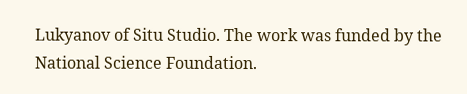Lukyanov of Situ Studio. The work was funded by the National Science Foundation.